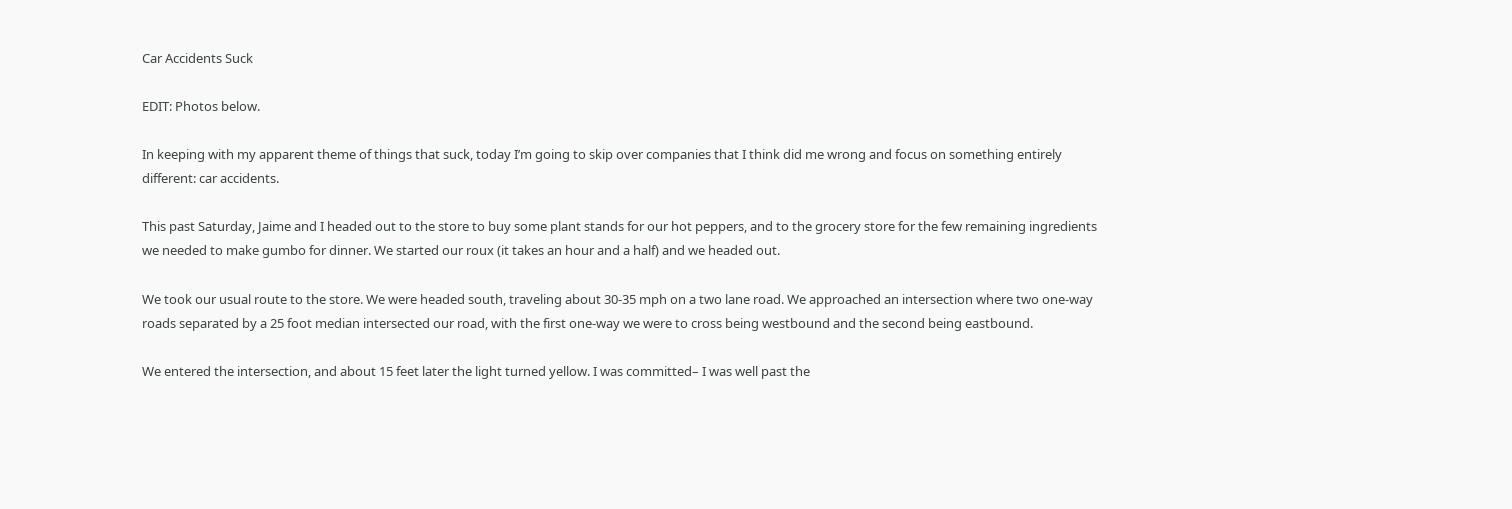Car Accidents Suck

EDIT: Photos below.

In keeping with my apparent theme of things that suck, today I’m going to skip over companies that I think did me wrong and focus on something entirely different: car accidents.

This past Saturday, Jaime and I headed out to the store to buy some plant stands for our hot peppers, and to the grocery store for the few remaining ingredients we needed to make gumbo for dinner. We started our roux (it takes an hour and a half) and we headed out.

We took our usual route to the store. We were headed south, traveling about 30-35 mph on a two lane road. We approached an intersection where two one-way roads separated by a 25 foot median intersected our road, with the first one-way we were to cross being westbound and the second being eastbound.

We entered the intersection, and about 15 feet later the light turned yellow. I was committed– I was well past the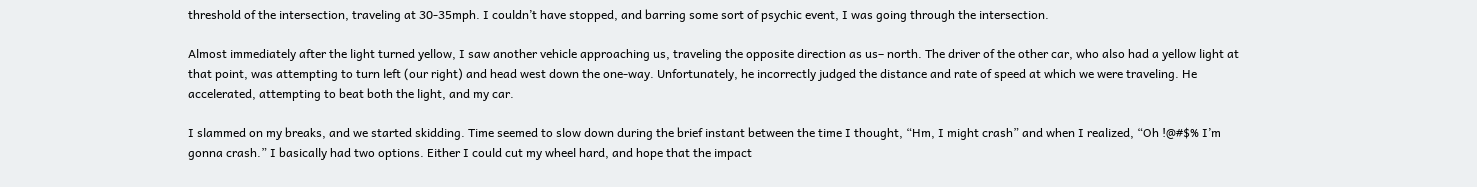threshold of the intersection, traveling at 30-35mph. I couldn’t have stopped, and barring some sort of psychic event, I was going through the intersection.

Almost immediately after the light turned yellow, I saw another vehicle approaching us, traveling the opposite direction as us– north. The driver of the other car, who also had a yellow light at that point, was attempting to turn left (our right) and head west down the one-way. Unfortunately, he incorrectly judged the distance and rate of speed at which we were traveling. He accelerated, attempting to beat both the light, and my car.

I slammed on my breaks, and we started skidding. Time seemed to slow down during the brief instant between the time I thought, “Hm, I might crash” and when I realized, “Oh !@#$% I’m gonna crash.” I basically had two options. Either I could cut my wheel hard, and hope that the impact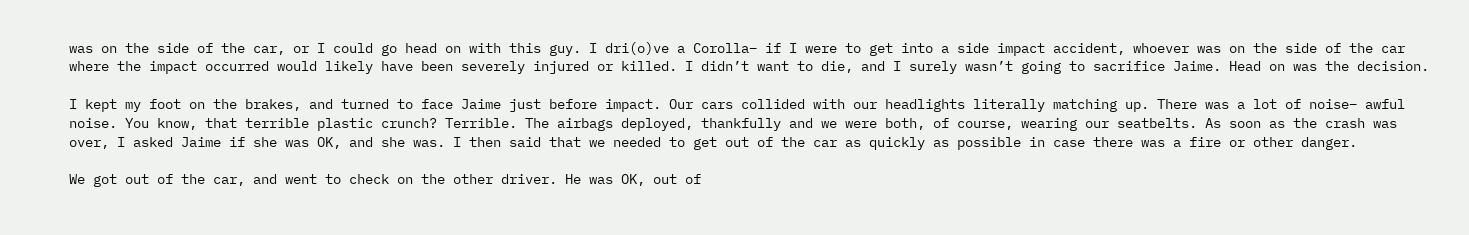was on the side of the car, or I could go head on with this guy. I dri(o)ve a Corolla– if I were to get into a side impact accident, whoever was on the side of the car where the impact occurred would likely have been severely injured or killed. I didn’t want to die, and I surely wasn’t going to sacrifice Jaime. Head on was the decision.

I kept my foot on the brakes, and turned to face Jaime just before impact. Our cars collided with our headlights literally matching up. There was a lot of noise– awful noise. You know, that terrible plastic crunch? Terrible. The airbags deployed, thankfully and we were both, of course, wearing our seatbelts. As soon as the crash was over, I asked Jaime if she was OK, and she was. I then said that we needed to get out of the car as quickly as possible in case there was a fire or other danger.

We got out of the car, and went to check on the other driver. He was OK, out of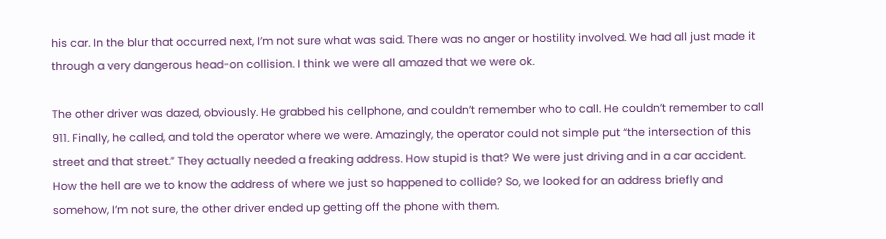his car. In the blur that occurred next, I’m not sure what was said. There was no anger or hostility involved. We had all just made it through a very dangerous head-on collision. I think we were all amazed that we were ok.

The other driver was dazed, obviously. He grabbed his cellphone, and couldn’t remember who to call. He couldn’t remember to call 911. Finally, he called, and told the operator where we were. Amazingly, the operator could not simple put “the intersection of this street and that street.” They actually needed a freaking address. How stupid is that? We were just driving and in a car accident. How the hell are we to know the address of where we just so happened to collide? So, we looked for an address briefly and somehow, I’m not sure, the other driver ended up getting off the phone with them.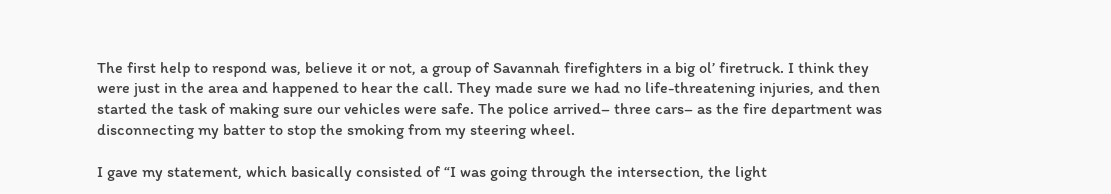The first help to respond was, believe it or not, a group of Savannah firefighters in a big ol’ firetruck. I think they were just in the area and happened to hear the call. They made sure we had no life-threatening injuries, and then started the task of making sure our vehicles were safe. The police arrived– three cars– as the fire department was disconnecting my batter to stop the smoking from my steering wheel.

I gave my statement, which basically consisted of “I was going through the intersection, the light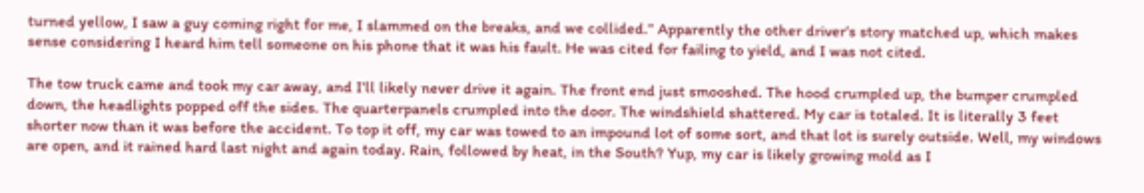turned yellow, I saw a guy coming right for me, I slammed on the breaks, and we collided.” Apparently the other driver’s story matched up, which makes sense considering I heard him tell someone on his phone that it was his fault. He was cited for failing to yield, and I was not cited.

The tow truck came and took my car away, and I’ll likely never drive it again. The front end just smooshed. The hood crumpled up, the bumper crumpled down, the headlights popped off the sides. The quarterpanels crumpled into the door. The windshield shattered. My car is totaled. It is literally 3 feet shorter now than it was before the accident. To top it off, my car was towed to an impound lot of some sort, and that lot is surely outside. Well, my windows are open, and it rained hard last night and again today. Rain, followed by heat, in the South? Yup, my car is likely growing mold as I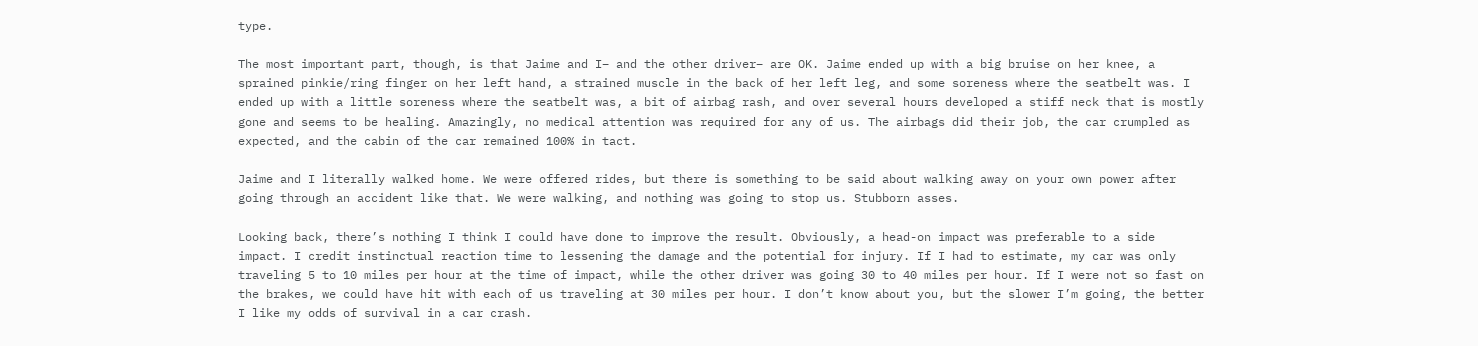type.

The most important part, though, is that Jaime and I– and the other driver– are OK. Jaime ended up with a big bruise on her knee, a sprained pinkie/ring finger on her left hand, a strained muscle in the back of her left leg, and some soreness where the seatbelt was. I ended up with a little soreness where the seatbelt was, a bit of airbag rash, and over several hours developed a stiff neck that is mostly gone and seems to be healing. Amazingly, no medical attention was required for any of us. The airbags did their job, the car crumpled as expected, and the cabin of the car remained 100% in tact.

Jaime and I literally walked home. We were offered rides, but there is something to be said about walking away on your own power after going through an accident like that. We were walking, and nothing was going to stop us. Stubborn asses.

Looking back, there’s nothing I think I could have done to improve the result. Obviously, a head-on impact was preferable to a side impact. I credit instinctual reaction time to lessening the damage and the potential for injury. If I had to estimate, my car was only traveling 5 to 10 miles per hour at the time of impact, while the other driver was going 30 to 40 miles per hour. If I were not so fast on the brakes, we could have hit with each of us traveling at 30 miles per hour. I don’t know about you, but the slower I’m going, the better I like my odds of survival in a car crash.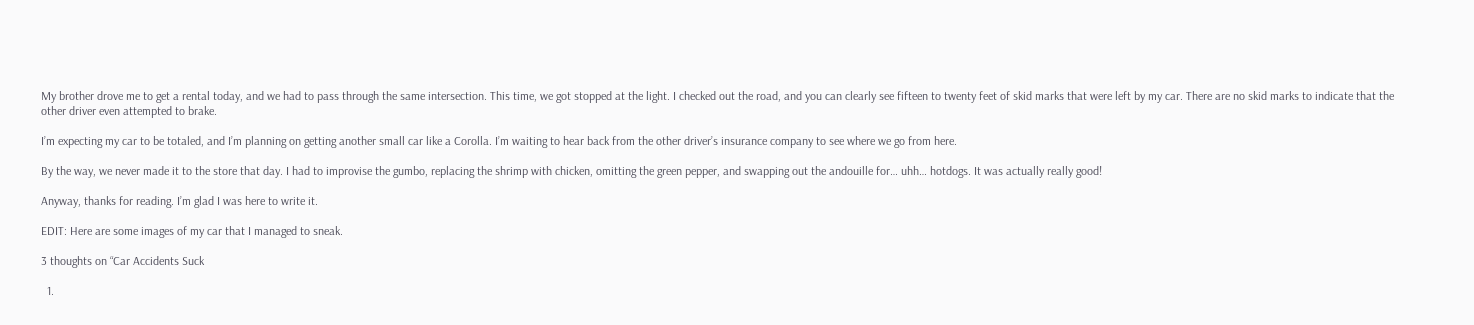My brother drove me to get a rental today, and we had to pass through the same intersection. This time, we got stopped at the light. I checked out the road, and you can clearly see fifteen to twenty feet of skid marks that were left by my car. There are no skid marks to indicate that the other driver even attempted to brake.

I’m expecting my car to be totaled, and I’m planning on getting another small car like a Corolla. I’m waiting to hear back from the other driver’s insurance company to see where we go from here.

By the way, we never made it to the store that day. I had to improvise the gumbo, replacing the shrimp with chicken, omitting the green pepper, and swapping out the andouille for… uhh… hotdogs. It was actually really good!

Anyway, thanks for reading. I’m glad I was here to write it.

EDIT: Here are some images of my car that I managed to sneak.

3 thoughts on “Car Accidents Suck

  1.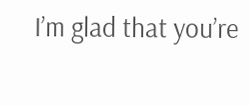I’m glad that you’re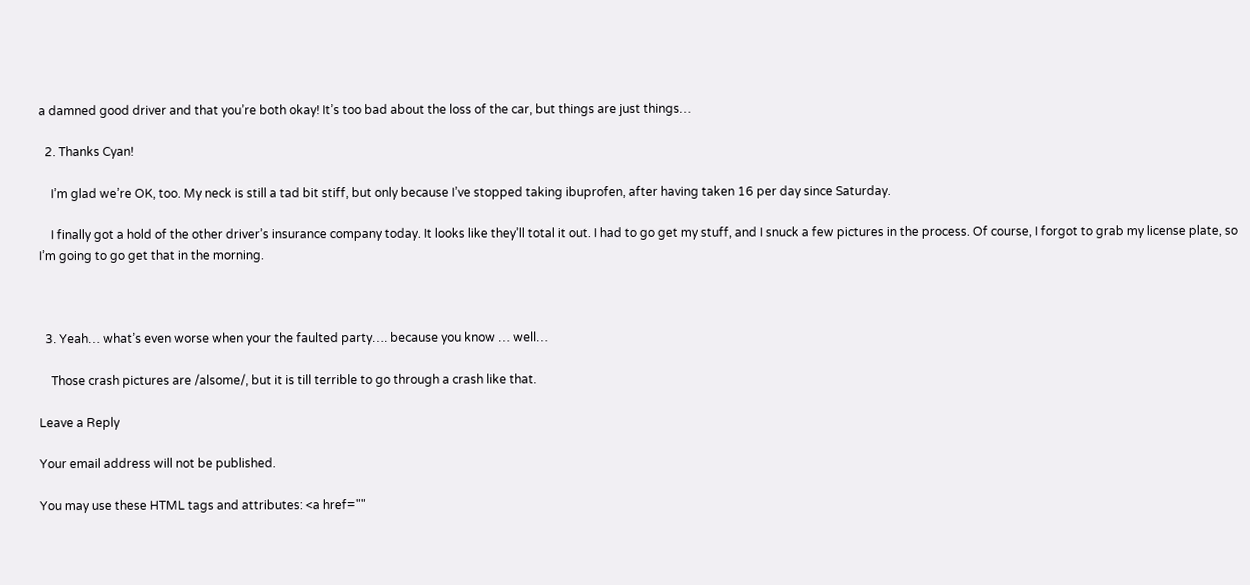a damned good driver and that you’re both okay! It’s too bad about the loss of the car, but things are just things…

  2. Thanks Cyan!

    I’m glad we’re OK, too. My neck is still a tad bit stiff, but only because I’ve stopped taking ibuprofen, after having taken 16 per day since Saturday.

    I finally got a hold of the other driver’s insurance company today. It looks like they’ll total it out. I had to go get my stuff, and I snuck a few pictures in the process. Of course, I forgot to grab my license plate, so I’m going to go get that in the morning.



  3. Yeah… what’s even worse when your the faulted party…. because you know … well…

    Those crash pictures are /alsome/, but it is till terrible to go through a crash like that.

Leave a Reply

Your email address will not be published.

You may use these HTML tags and attributes: <a href=""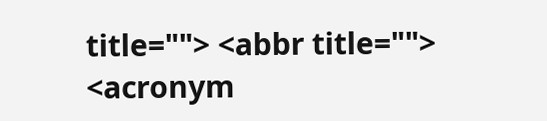title=""> <abbr title=""> <acronym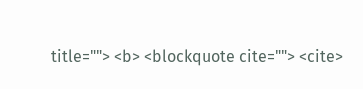title=""> <b> <blockquote cite=""> <cite>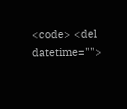<code> <del datetime="">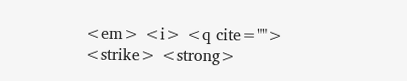<em> <i> <q cite=""> <strike> <strong>